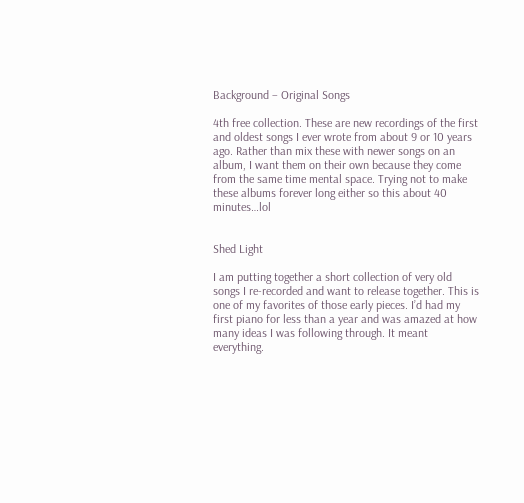Background – Original Songs

4th free collection. These are new recordings of the first and oldest songs I ever wrote from about 9 or 10 years ago. Rather than mix these with newer songs on an album, I want them on their own because they come from the same time mental space. Trying not to make these albums forever long either so this about 40 minutes…lol


Shed Light

I am putting together a short collection of very old songs I re-recorded and want to release together. This is one of my favorites of those early pieces. I’d had my first piano for less than a year and was amazed at how many ideas I was following through. It meant everything.